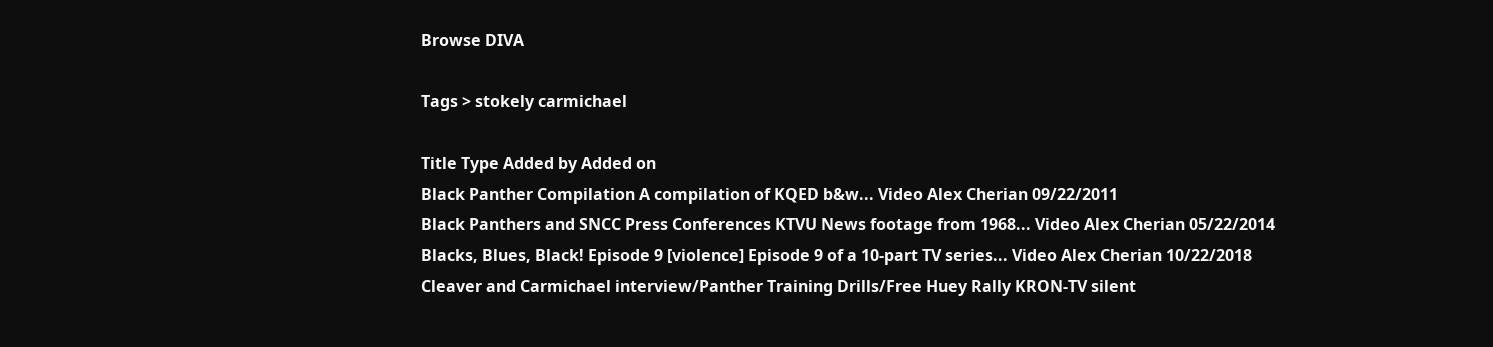Browse DIVA

Tags > stokely carmichael

Title Type Added by Added on
Black Panther Compilation A compilation of KQED b&w... Video Alex Cherian 09/22/2011
Black Panthers and SNCC Press Conferences KTVU News footage from 1968... Video Alex Cherian 05/22/2014
Blacks, Blues, Black! Episode 9 [violence] Episode 9 of a 10-part TV series... Video Alex Cherian 10/22/2018
Cleaver and Carmichael interview/Panther Training Drills/Free Huey Rally KRON-TV silent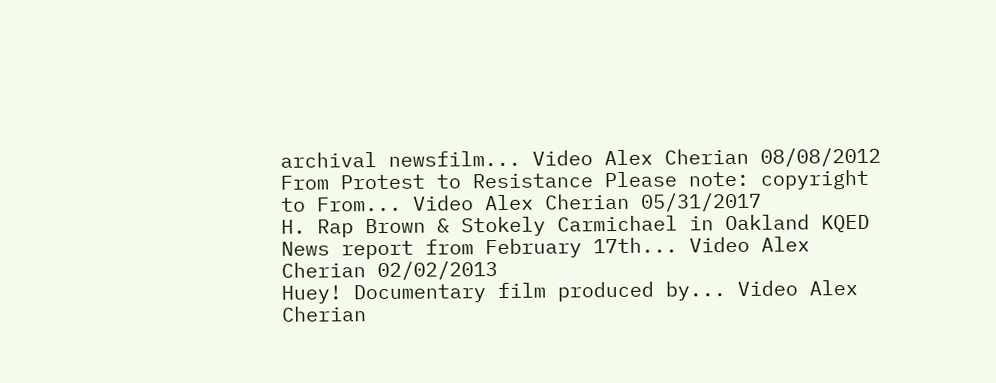archival newsfilm... Video Alex Cherian 08/08/2012
From Protest to Resistance Please note: copyright to From... Video Alex Cherian 05/31/2017
H. Rap Brown & Stokely Carmichael in Oakland KQED News report from February 17th... Video Alex Cherian 02/02/2013
Huey! Documentary film produced by... Video Alex Cherian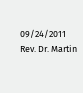09/24/2011
Rev. Dr. Martin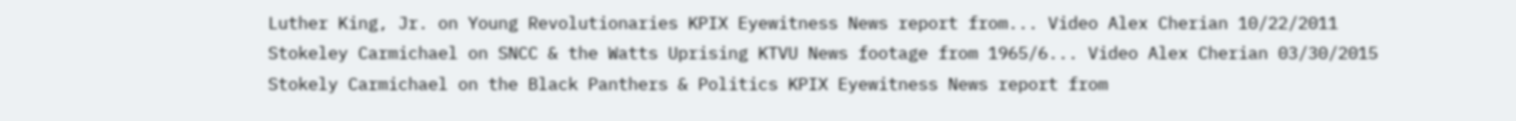Luther King, Jr. on Young Revolutionaries KPIX Eyewitness News report from... Video Alex Cherian 10/22/2011
Stokeley Carmichael on SNCC & the Watts Uprising KTVU News footage from 1965/6... Video Alex Cherian 03/30/2015
Stokely Carmichael on the Black Panthers & Politics KPIX Eyewitness News report from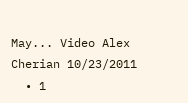May... Video Alex Cherian 10/23/2011
  • 1